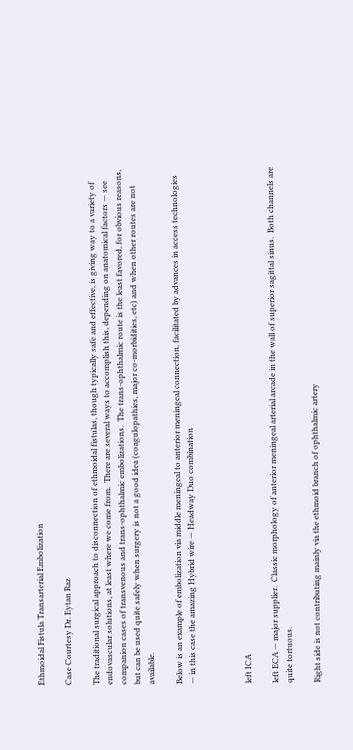Ethmoidal Fistula Transarterial Embolization

Case Courtesy Dr. Eytan Raz

The traditional surgical approach to disconnection of ethmoidal fistulas, though typically safe and effective, is giving way to a variety of endovascular solutions, at least where we come from.  There are several ways to accomplish this, depending on anatomical factors — see companion cases of transvenous and trans-ophthalmic embolizations.  The trans-ophthalmic route is the least favored, for obvious reasons, but can be used quite safely when surgery is not a good idea (coagulopathies, major co-morbidities, etc) and when other routes are not available.

Below is an example of embolization via middle meningeal to anterior meningeal connection, facilitated by advances in access technologies — in this case the amazing Hybrid wire — Headway Duo combination



left ICA

left ECA — major supplier.  Classic morphology of anterior meningeal arterial arcade in the wall of superior sagittal sinus.  Both channels are quite tortuous.

Right side is not contributing mainly via the ethmoid branch of ophthalmic artery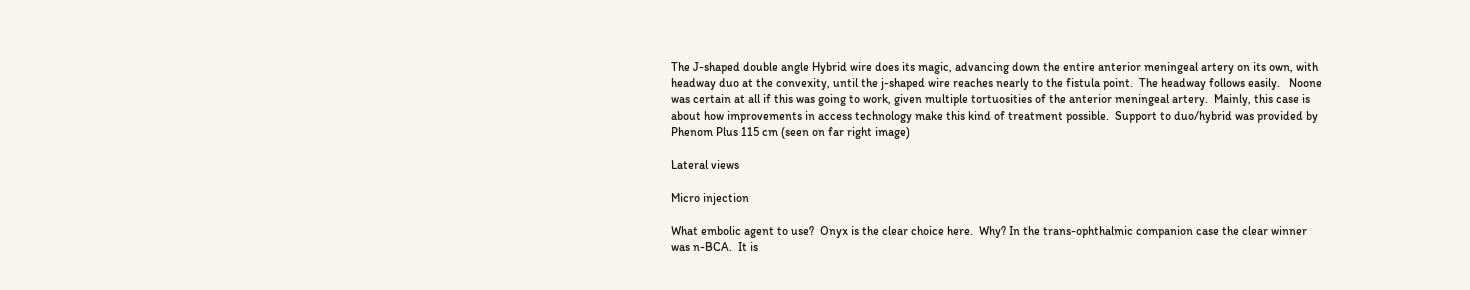The J-shaped double angle Hybrid wire does its magic, advancing down the entire anterior meningeal artery on its own, with headway duo at the convexity, until the j-shaped wire reaches nearly to the fistula point.  The headway follows easily.   Noone was certain at all if this was going to work, given multiple tortuosities of the anterior meningeal artery.  Mainly, this case is about how improvements in access technology make this kind of treatment possible.  Support to duo/hybrid was provided by Phenom Plus 115 cm (seen on far right image)

Lateral views

Micro injection

What embolic agent to use?  Onyx is the clear choice here.  Why? In the trans-ophthalmic companion case the clear winner was n-BCA.  It is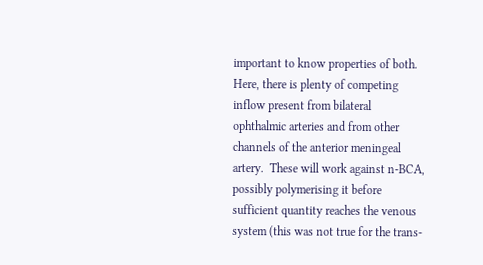important to know properties of both.  Here, there is plenty of competing inflow present from bilateral ophthalmic arteries and from other channels of the anterior meningeal artery.  These will work against n-BCA, possibly polymerising it before sufficient quantity reaches the venous system (this was not true for the trans-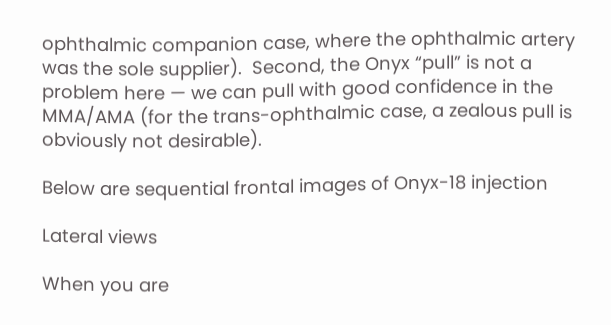ophthalmic companion case, where the ophthalmic artery was the sole supplier).  Second, the Onyx “pull” is not a problem here — we can pull with good confidence in the MMA/AMA (for the trans-ophthalmic case, a zealous pull is obviously not desirable).

Below are sequential frontal images of Onyx-18 injection

Lateral views

When you are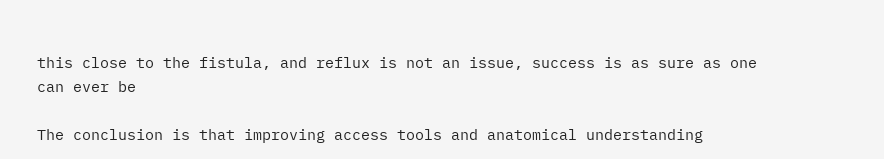this close to the fistula, and reflux is not an issue, success is as sure as one can ever be

The conclusion is that improving access tools and anatomical understanding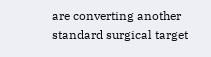are converting another standard surgical target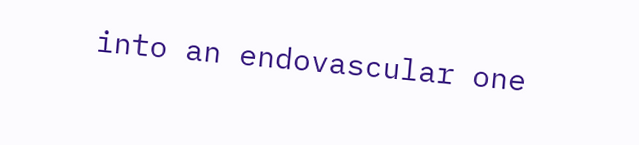into an endovascular one